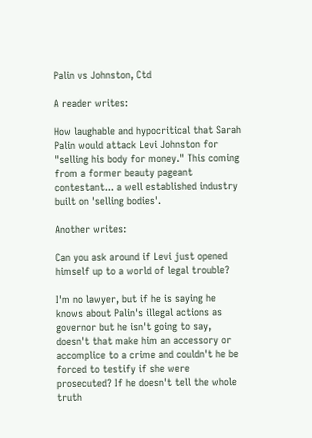Palin vs Johnston, Ctd

A reader writes:

How laughable and hypocritical that Sarah Palin would attack Levi Johnston for "selling his body for money." This coming from a former beauty pageant contestant... a well established industry built on 'selling bodies'.

Another writes:

Can you ask around if Levi just opened himself up to a world of legal trouble?

I'm no lawyer, but if he is saying he knows about Palin's illegal actions as governor but he isn't going to say, doesn't that make him an accessory or accomplice to a crime and couldn't he be forced to testify if she were prosecuted? If he doesn't tell the whole truth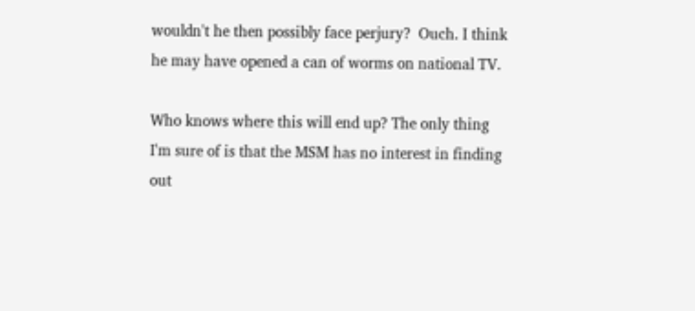wouldn't he then possibly face perjury?  Ouch. I think he may have opened a can of worms on national TV.

Who knows where this will end up? The only thing I'm sure of is that the MSM has no interest in finding out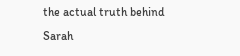the actual truth behind Sarah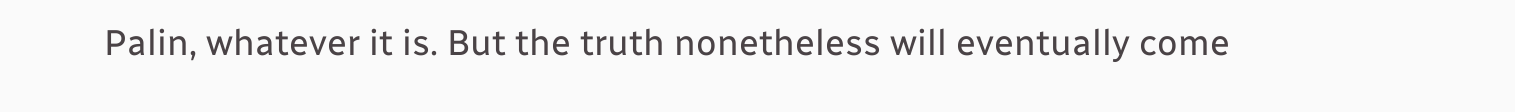Palin, whatever it is. But the truth nonetheless will eventually come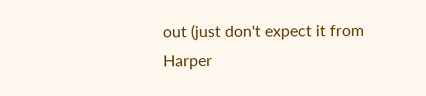out (just don't expect it from Harper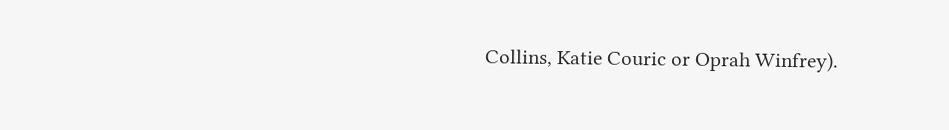Collins, Katie Couric or Oprah Winfrey).